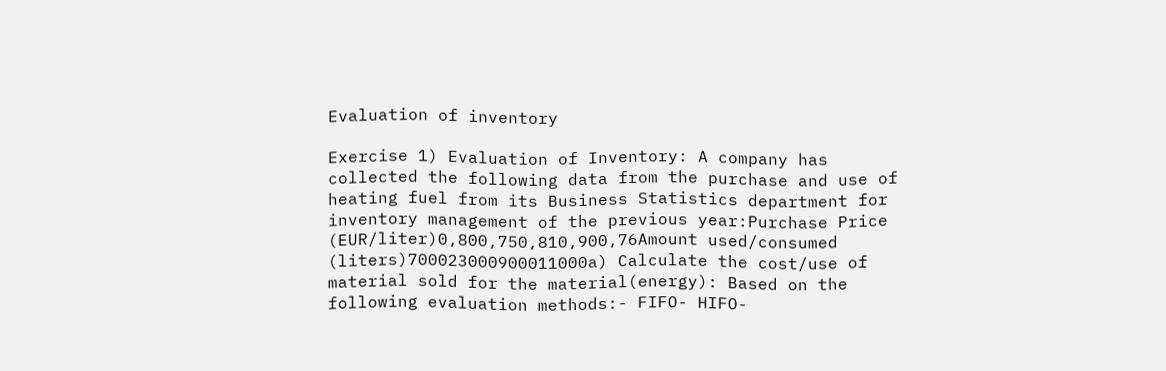Evaluation of inventory

Exercise 1) Evaluation of Inventory: A company has collected the following data from the purchase and use of heating fuel from its Business Statistics department for inventory management of the previous year:Purchase Price (EUR/liter)0,800,750,810,900,76Amount used/consumed (liters)700023000900011000a) Calculate the cost/use of material sold for the material(energy): Based on the following evaluation methods:- FIFO- HIFO-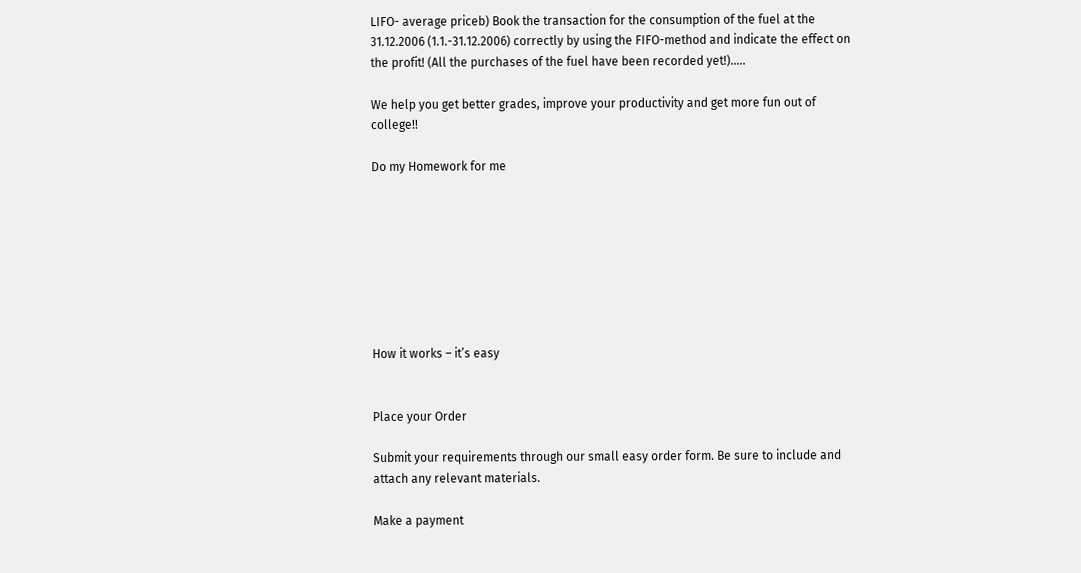LIFO- average priceb) Book the transaction for the consumption of the fuel at the 31.12.2006 (1.1.-31.12.2006) correctly by using the FIFO-method and indicate the effect on the profit! (All the purchases of the fuel have been recorded yet!)…..

We help you get better grades, improve your productivity and get more fun out of college!!

Do my Homework for me








How it works – it’s easy


Place your Order

Submit your requirements through our small easy order form. Be sure to include and attach any relevant materials.

Make a payment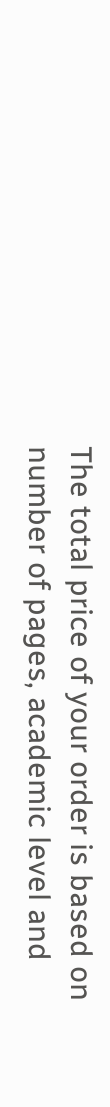The total price of your order is based on number of pages, academic level and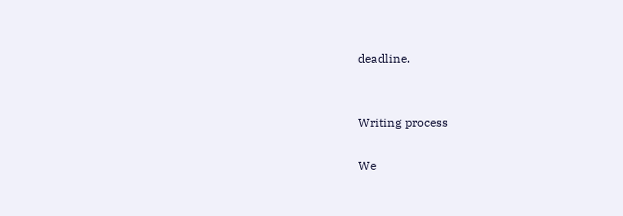deadline.


Writing process

We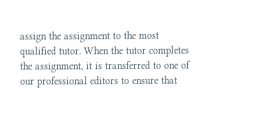assign the assignment to the most qualified tutor. When the tutor completes the assignment, it is transferred to one of our professional editors to ensure that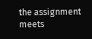the assignment meets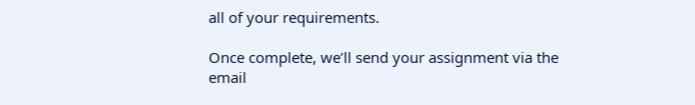all of your requirements.

Once complete, we’ll send your assignment via the email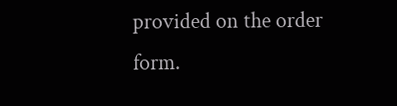provided on the order form.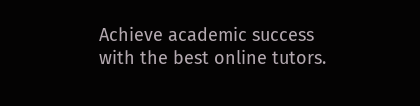Achieve academic success with the best online tutors.